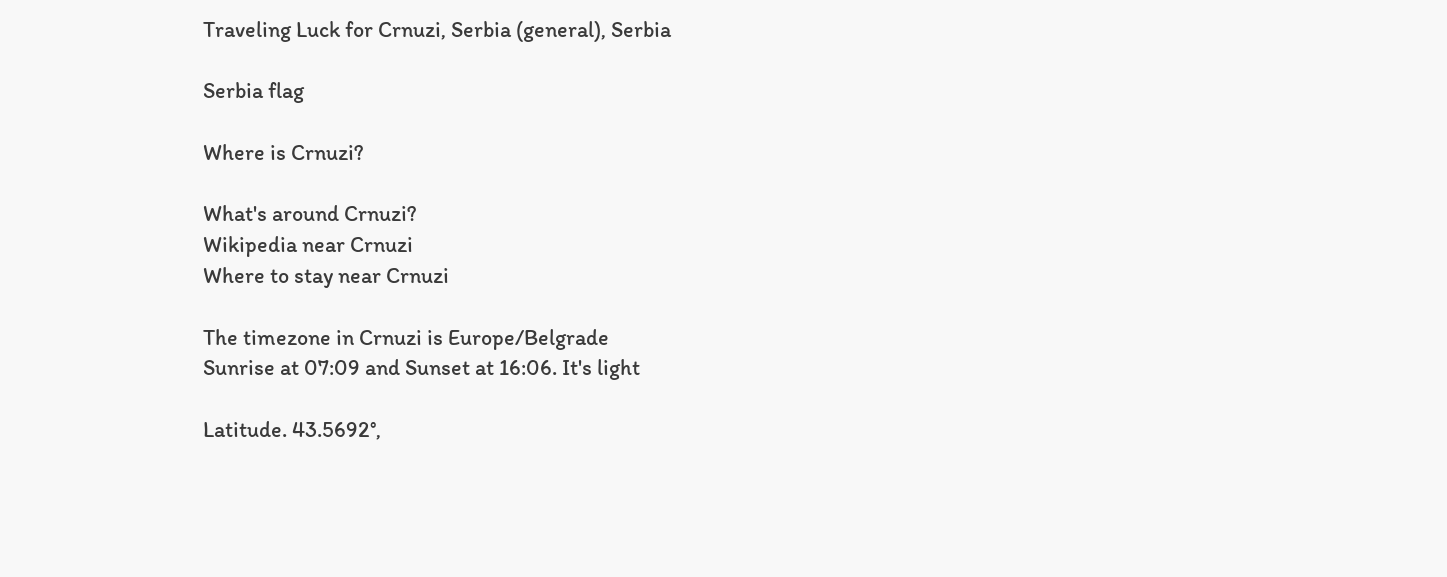Traveling Luck for Crnuzi, Serbia (general), Serbia

Serbia flag

Where is Crnuzi?

What's around Crnuzi?
Wikipedia near Crnuzi
Where to stay near Crnuzi

The timezone in Crnuzi is Europe/Belgrade
Sunrise at 07:09 and Sunset at 16:06. It's light

Latitude. 43.5692°,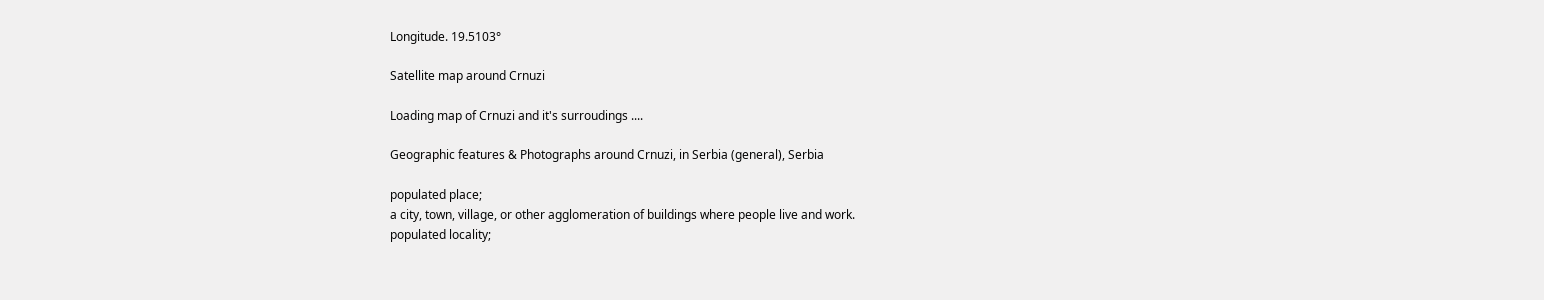Longitude. 19.5103°

Satellite map around Crnuzi

Loading map of Crnuzi and it's surroudings ....

Geographic features & Photographs around Crnuzi, in Serbia (general), Serbia

populated place;
a city, town, village, or other agglomeration of buildings where people live and work.
populated locality;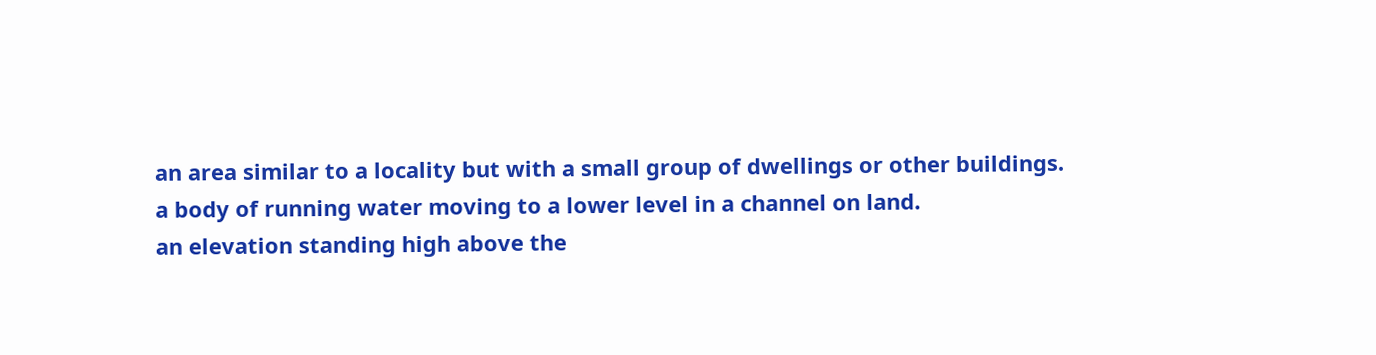an area similar to a locality but with a small group of dwellings or other buildings.
a body of running water moving to a lower level in a channel on land.
an elevation standing high above the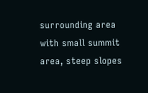surrounding area with small summit area, steep slopes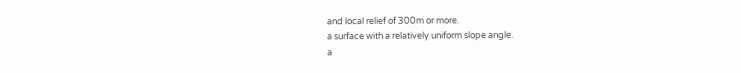and local relief of 300m or more.
a surface with a relatively uniform slope angle.
a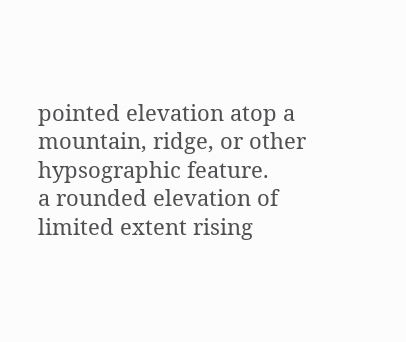pointed elevation atop a mountain, ridge, or other hypsographic feature.
a rounded elevation of limited extent rising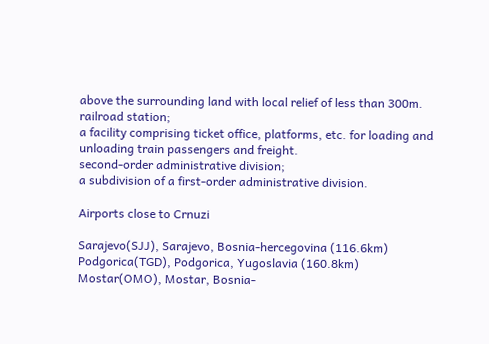above the surrounding land with local relief of less than 300m.
railroad station;
a facility comprising ticket office, platforms, etc. for loading and unloading train passengers and freight.
second-order administrative division;
a subdivision of a first-order administrative division.

Airports close to Crnuzi

Sarajevo(SJJ), Sarajevo, Bosnia-hercegovina (116.6km)
Podgorica(TGD), Podgorica, Yugoslavia (160.8km)
Mostar(OMO), Mostar, Bosnia-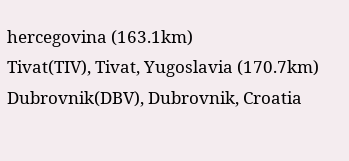hercegovina (163.1km)
Tivat(TIV), Tivat, Yugoslavia (170.7km)
Dubrovnik(DBV), Dubrovnik, Croatia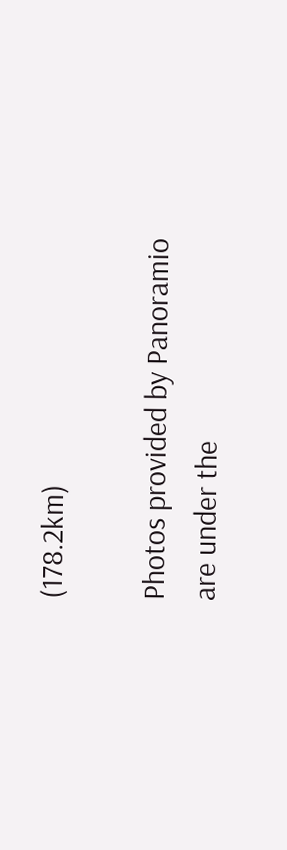(178.2km)

Photos provided by Panoramio are under the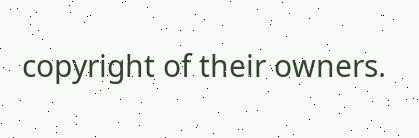copyright of their owners.